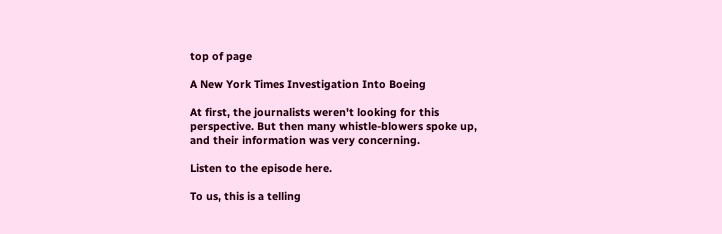top of page

A New York Times Investigation Into Boeing

At first, the journalists weren't looking for this perspective. But then many whistle-blowers spoke up, and their information was very concerning.

Listen to the episode here.

To us, this is a telling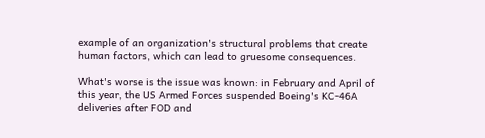example of an organization's structural problems that create human factors, which can lead to gruesome consequences.

What's worse is the issue was known: in February and April of this year, the US Armed Forces suspended Boeing's KC-46A deliveries after FOD and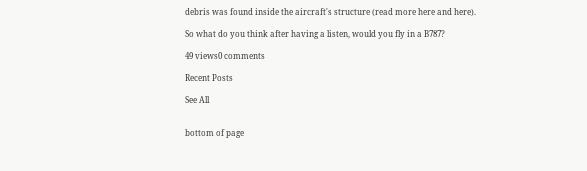debris was found inside the aircraft's structure (read more here and here).

So what do you think after having a listen, would you fly in a B787?

49 views0 comments

Recent Posts

See All


bottom of page